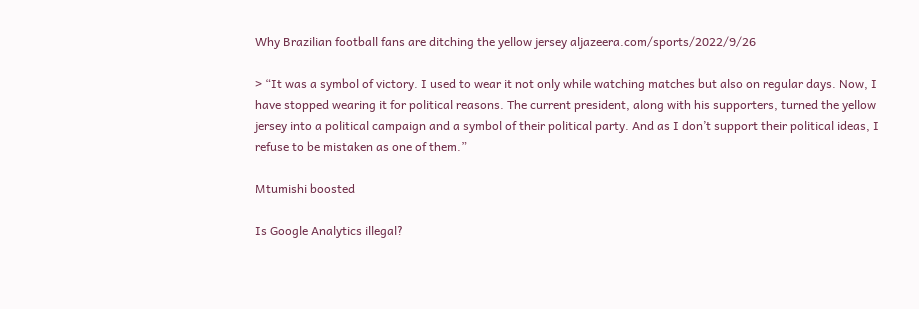Why Brazilian football fans are ditching the yellow jersey aljazeera.com/sports/2022/9/26

> “It was a symbol of victory. I used to wear it not only while watching matches but also on regular days. Now, I have stopped wearing it for political reasons. The current president, along with his supporters, turned the yellow jersey into a political campaign and a symbol of their political party. And as I don’t support their political ideas, I refuse to be mistaken as one of them.”

Mtumishi boosted

Is Google Analytics illegal?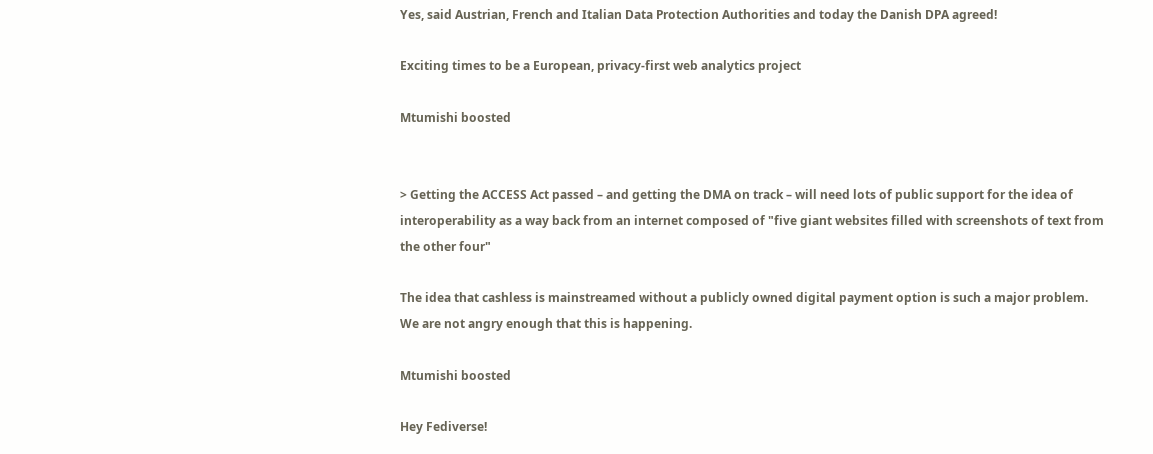Yes, said Austrian, French and Italian Data Protection Authorities and today the Danish DPA agreed!

Exciting times to be a European, privacy-first web analytics project

Mtumishi boosted


> Getting the ACCESS Act passed – and getting the DMA on track – will need lots of public support for the idea of interoperability as a way back from an internet composed of "five giant websites filled with screenshots of text from the other four"

The idea that cashless is mainstreamed without a publicly owned digital payment option is such a major problem. We are not angry enough that this is happening.

Mtumishi boosted

Hey Fediverse!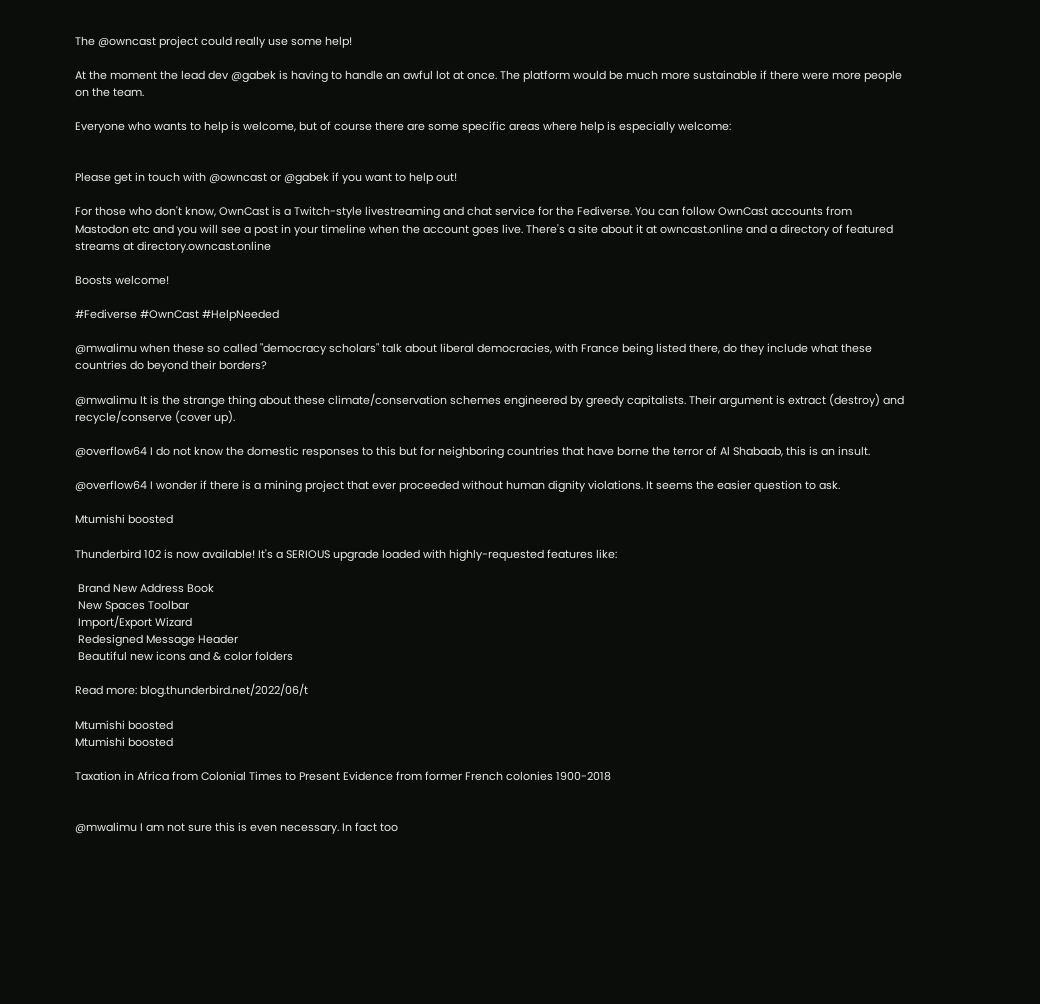The @owncast project could really use some help!

At the moment the lead dev @gabek is having to handle an awful lot at once. The platform would be much more sustainable if there were more people on the team.

Everyone who wants to help is welcome, but of course there are some specific areas where help is especially welcome:


Please get in touch with @owncast or @gabek if you want to help out!

For those who don't know, OwnCast is a Twitch-style livestreaming and chat service for the Fediverse. You can follow OwnCast accounts from Mastodon etc and you will see a post in your timeline when the account goes live. There's a site about it at owncast.online and a directory of featured streams at directory.owncast.online

Boosts welcome!

#Fediverse #OwnCast #HelpNeeded

@mwalimu when these so called "democracy scholars" talk about liberal democracies, with France being listed there, do they include what these countries do beyond their borders?

@mwalimu It is the strange thing about these climate/conservation schemes engineered by greedy capitalists. Their argument is extract (destroy) and recycle/conserve (cover up).

@overflow64 I do not know the domestic responses to this but for neighboring countries that have borne the terror of Al Shabaab, this is an insult.

@overflow64 I wonder if there is a mining project that ever proceeded without human dignity violations. It seems the easier question to ask.

Mtumishi boosted

Thunderbird 102 is now available! It's a SERIOUS upgrade loaded with highly-requested features like:

 Brand New Address Book
 New Spaces Toolbar
 Import/Export Wizard
 Redesigned Message Header
 Beautiful new icons and & color folders

Read more: blog.thunderbird.net/2022/06/t

Mtumishi boosted
Mtumishi boosted

Taxation in Africa from Colonial Times to Present Evidence from former French colonies 1900-2018


@mwalimu I am not sure this is even necessary. In fact too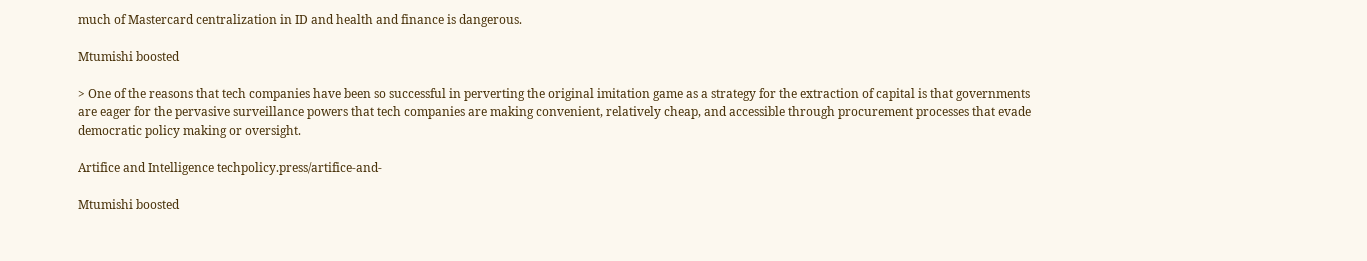much of Mastercard centralization in ID and health and finance is dangerous.

Mtumishi boosted

> One of the reasons that tech companies have been so successful in perverting the original imitation game as a strategy for the extraction of capital is that governments are eager for the pervasive surveillance powers that tech companies are making convenient, relatively cheap, and accessible through procurement processes that evade democratic policy making or oversight.

Artifice and Intelligence techpolicy.press/artifice-and-

Mtumishi boosted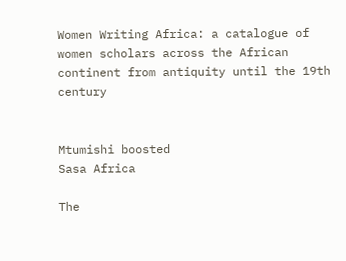Women Writing Africa: a catalogue of women scholars across the African continent from antiquity until the 19th century


Mtumishi boosted
Sasa Africa

The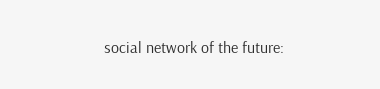social network of the future: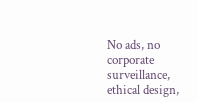No ads, no corporate surveillance, ethical design,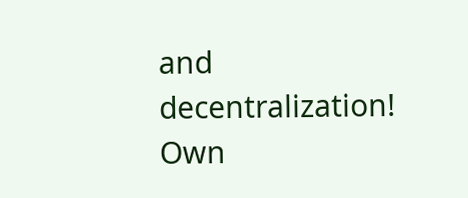and decentralization! Own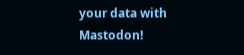your data with Mastodon!